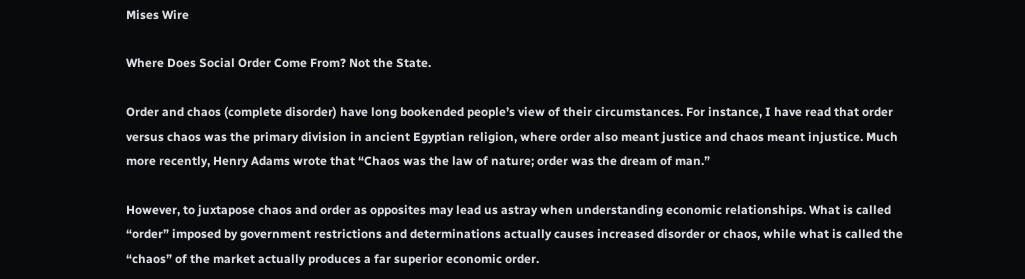Mises Wire

Where Does Social Order Come From? Not the State.

Order and chaos (complete disorder) have long bookended people’s view of their circumstances. For instance, I have read that order versus chaos was the primary division in ancient Egyptian religion, where order also meant justice and chaos meant injustice. Much more recently, Henry Adams wrote that “Chaos was the law of nature; order was the dream of man.”

However, to juxtapose chaos and order as opposites may lead us astray when understanding economic relationships. What is called “order” imposed by government restrictions and determinations actually causes increased disorder or chaos, while what is called the “chaos” of the market actually produces a far superior economic order.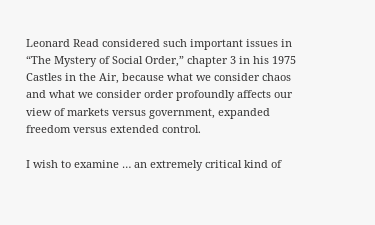Leonard Read considered such important issues in “The Mystery of Social Order,” chapter 3 in his 1975 Castles in the Air, because what we consider chaos and what we consider order profoundly affects our view of markets versus government, expanded freedom versus extended control.

I wish to examine … an extremely critical kind of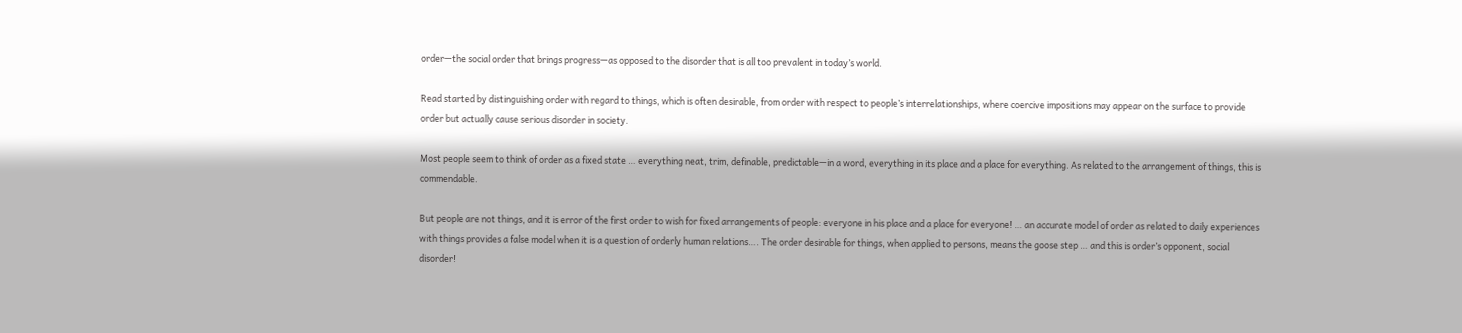order—the social order that brings progress—as opposed to the disorder that is all too prevalent in today’s world.

Read started by distinguishing order with regard to things, which is often desirable, from order with respect to people’s interrelationships, where coercive impositions may appear on the surface to provide order but actually cause serious disorder in society.

Most people seem to think of order as a fixed state … everything neat, trim, definable, predictable—in a word, everything in its place and a place for everything. As related to the arrangement of things, this is commendable.

But people are not things, and it is error of the first order to wish for fixed arrangements of people: everyone in his place and a place for everyone! … an accurate model of order as related to daily experiences with things provides a false model when it is a question of orderly human relations…. The order desirable for things, when applied to persons, means the goose step … and this is order’s opponent, social disorder!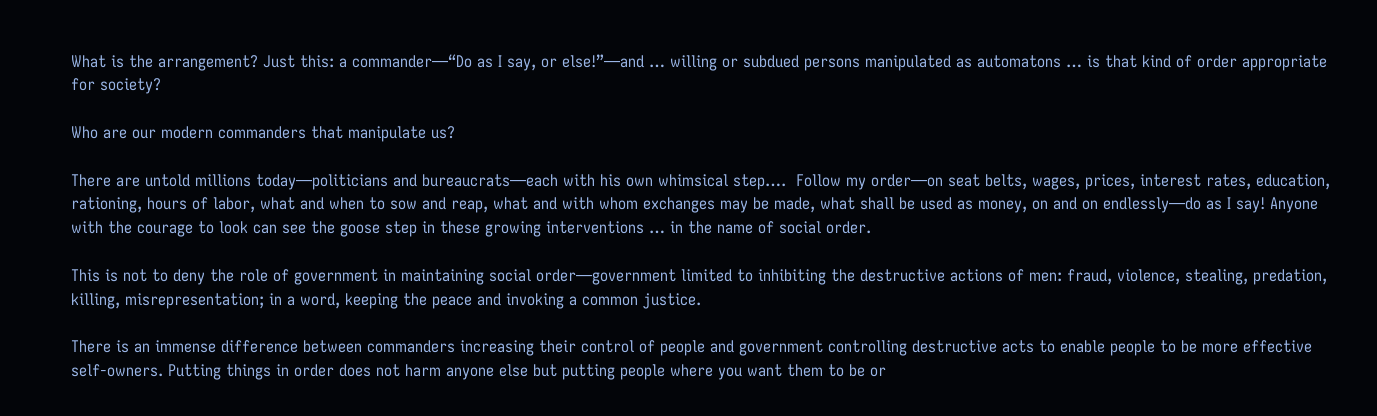What is the arrangement? Just this: a commander—“Do as I say, or else!”—and … willing or subdued persons manipulated as automatons … is that kind of order appropriate for society?

Who are our modern commanders that manipulate us?

There are untold millions today—politicians and bureaucrats—each with his own whimsical step….  Follow my order—on seat belts, wages, prices, interest rates, education, rationing, hours of labor, what and when to sow and reap, what and with whom exchanges may be made, what shall be used as money, on and on endlessly—do as I say! Anyone with the courage to look can see the goose step in these growing interventions … in the name of social order.

This is not to deny the role of government in maintaining social order—government limited to inhibiting the destructive actions of men: fraud, violence, stealing, predation, killing, misrepresentation; in a word, keeping the peace and invoking a common justice.

There is an immense difference between commanders increasing their control of people and government controlling destructive acts to enable people to be more effective self-owners. Putting things in order does not harm anyone else but putting people where you want them to be or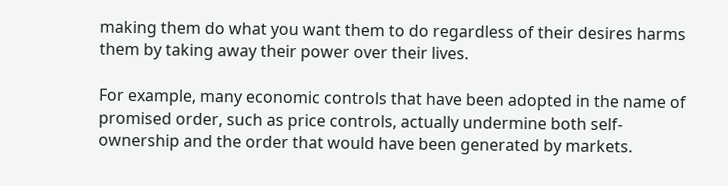making them do what you want them to do regardless of their desires harms them by taking away their power over their lives.

For example, many economic controls that have been adopted in the name of promised order, such as price controls, actually undermine both self-ownership and the order that would have been generated by markets.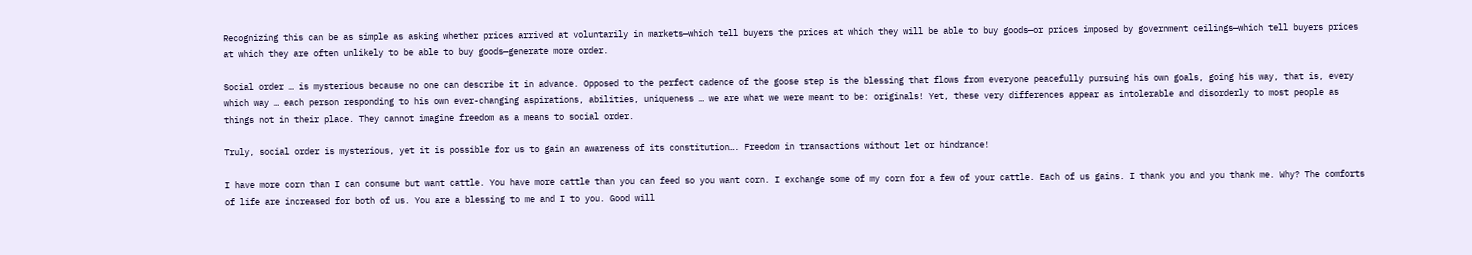Recognizing this can be as simple as asking whether prices arrived at voluntarily in markets—which tell buyers the prices at which they will be able to buy goods—or prices imposed by government ceilings—which tell buyers prices at which they are often unlikely to be able to buy goods—generate more order.

Social order … is mysterious because no one can describe it in advance. Opposed to the perfect cadence of the goose step is the blessing that flows from everyone peacefully pursuing his own goals, going his way, that is, every which way … each person responding to his own ever-changing aspirations, abilities, uniqueness … we are what we were meant to be: originals! Yet, these very differences appear as intolerable and disorderly to most people as things not in their place. They cannot imagine freedom as a means to social order.

Truly, social order is mysterious, yet it is possible for us to gain an awareness of its constitution…. Freedom in transactions without let or hindrance!

I have more corn than I can consume but want cattle. You have more cattle than you can feed so you want corn. I exchange some of my corn for a few of your cattle. Each of us gains. I thank you and you thank me. Why? The comforts of life are increased for both of us. You are a blessing to me and I to you. Good will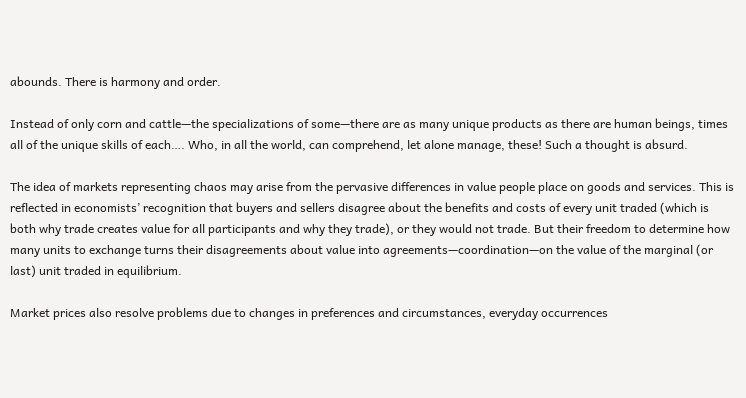abounds. There is harmony and order.

Instead of only corn and cattle—the specializations of some—there are as many unique products as there are human beings, times all of the unique skills of each…. Who, in all the world, can comprehend, let alone manage, these! Such a thought is absurd.

The idea of markets representing chaos may arise from the pervasive differences in value people place on goods and services. This is reflected in economists’ recognition that buyers and sellers disagree about the benefits and costs of every unit traded (which is both why trade creates value for all participants and why they trade), or they would not trade. But their freedom to determine how many units to exchange turns their disagreements about value into agreements—coordination—on the value of the marginal (or last) unit traded in equilibrium.

Market prices also resolve problems due to changes in preferences and circumstances, everyday occurrences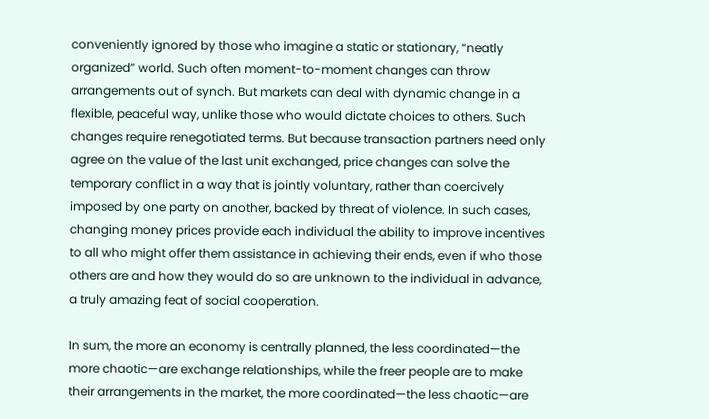conveniently ignored by those who imagine a static or stationary, “neatly organized” world. Such often moment-to-moment changes can throw arrangements out of synch. But markets can deal with dynamic change in a flexible, peaceful way, unlike those who would dictate choices to others. Such changes require renegotiated terms. But because transaction partners need only agree on the value of the last unit exchanged, price changes can solve the temporary conflict in a way that is jointly voluntary, rather than coercively imposed by one party on another, backed by threat of violence. In such cases, changing money prices provide each individual the ability to improve incentives to all who might offer them assistance in achieving their ends, even if who those others are and how they would do so are unknown to the individual in advance, a truly amazing feat of social cooperation.

In sum, the more an economy is centrally planned, the less coordinated—the more chaotic—are exchange relationships, while the freer people are to make their arrangements in the market, the more coordinated—the less chaotic—are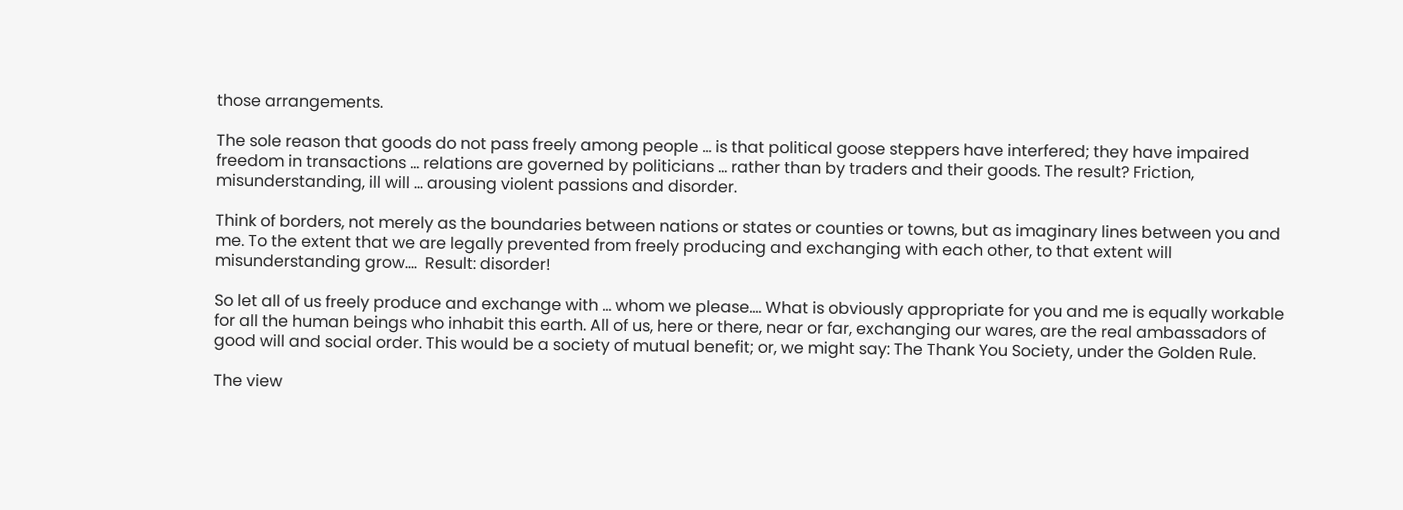those arrangements.

The sole reason that goods do not pass freely among people … is that political goose steppers have interfered; they have impaired freedom in transactions … relations are governed by politicians … rather than by traders and their goods. The result? Friction, misunderstanding, ill will … arousing violent passions and disorder.

Think of borders, not merely as the boundaries between nations or states or counties or towns, but as imaginary lines between you and me. To the extent that we are legally prevented from freely producing and exchanging with each other, to that extent will misunderstanding grow….  Result: disorder!

So let all of us freely produce and exchange with … whom we please…. What is obviously appropriate for you and me is equally workable for all the human beings who inhabit this earth. All of us, here or there, near or far, exchanging our wares, are the real ambassadors of good will and social order. This would be a society of mutual benefit; or, we might say: The Thank You Society, under the Golden Rule.

The view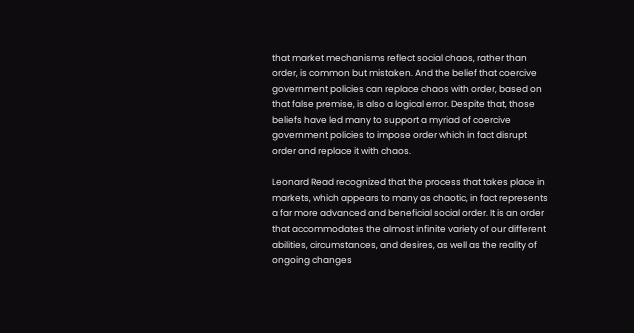that market mechanisms reflect social chaos, rather than order, is common but mistaken. And the belief that coercive government policies can replace chaos with order, based on that false premise, is also a logical error. Despite that, those beliefs have led many to support a myriad of coercive government policies to impose order which in fact disrupt order and replace it with chaos.

Leonard Read recognized that the process that takes place in markets, which appears to many as chaotic, in fact represents a far more advanced and beneficial social order. It is an order that accommodates the almost infinite variety of our different abilities, circumstances, and desires, as well as the reality of ongoing changes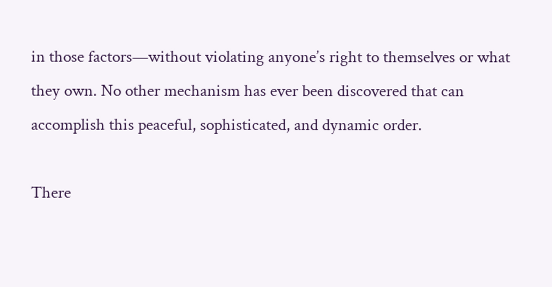in those factors—without violating anyone’s right to themselves or what they own. No other mechanism has ever been discovered that can accomplish this peaceful, sophisticated, and dynamic order.

There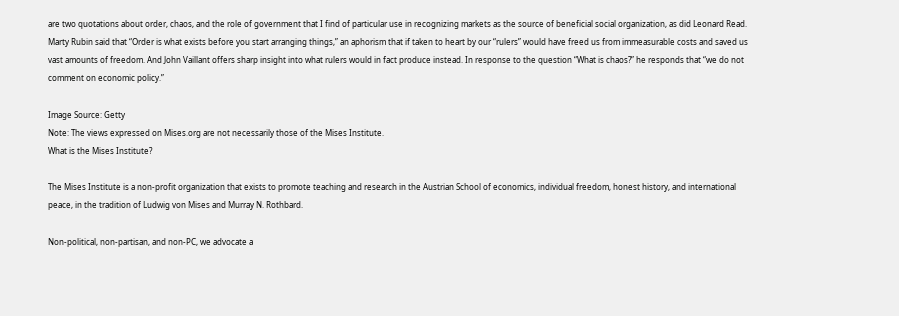are two quotations about order, chaos, and the role of government that I find of particular use in recognizing markets as the source of beneficial social organization, as did Leonard Read. Marty Rubin said that “Order is what exists before you start arranging things,” an aphorism that if taken to heart by our “rulers” would have freed us from immeasurable costs and saved us vast amounts of freedom. And John Vaillant offers sharp insight into what rulers would in fact produce instead. In response to the question “What is chaos?” he responds that “we do not comment on economic policy.”

Image Source: Getty
Note: The views expressed on Mises.org are not necessarily those of the Mises Institute.
What is the Mises Institute?

The Mises Institute is a non-profit organization that exists to promote teaching and research in the Austrian School of economics, individual freedom, honest history, and international peace, in the tradition of Ludwig von Mises and Murray N. Rothbard.

Non-political, non-partisan, and non-PC, we advocate a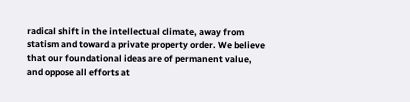radical shift in the intellectual climate, away from statism and toward a private property order. We believe that our foundational ideas are of permanent value, and oppose all efforts at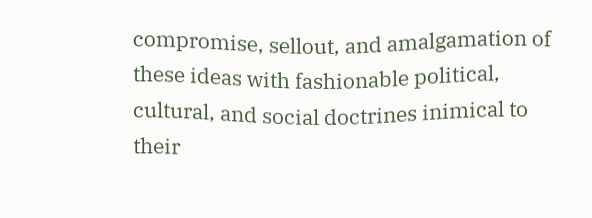compromise, sellout, and amalgamation of these ideas with fashionable political, cultural, and social doctrines inimical to their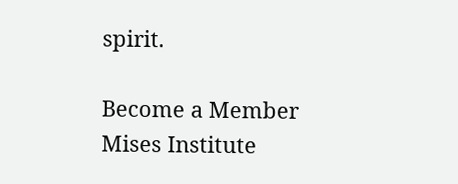spirit.

Become a Member
Mises Institute